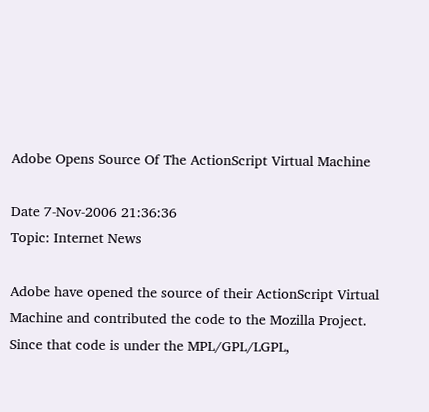Adobe Opens Source Of The ActionScript Virtual Machine

Date 7-Nov-2006 21:36:36
Topic: Internet News

Adobe have opened the source of their ActionScript Virtual Machine and contributed the code to the Mozilla Project.
Since that code is under the MPL/GPL/LGPL,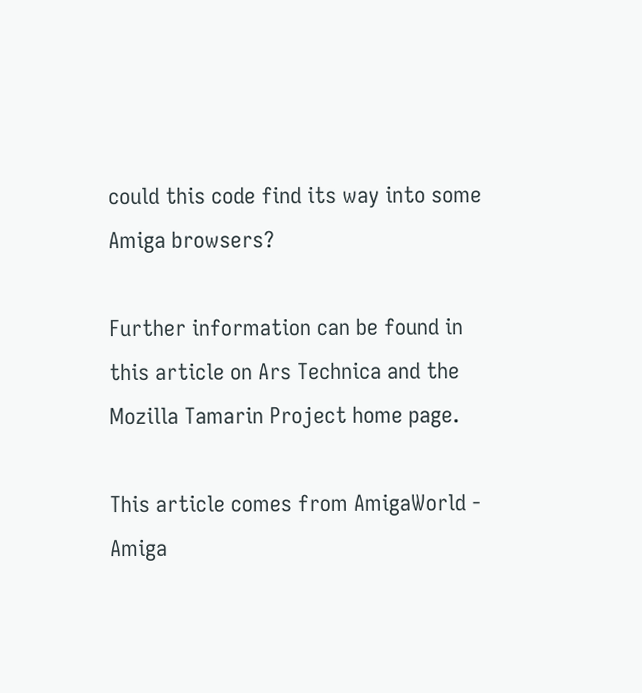could this code find its way into some Amiga browsers?

Further information can be found in this article on Ars Technica and the Mozilla Tamarin Project home page.

This article comes from AmigaWorld - Amiga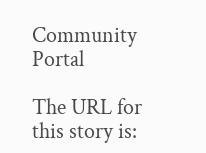Community Portal

The URL for this story is: